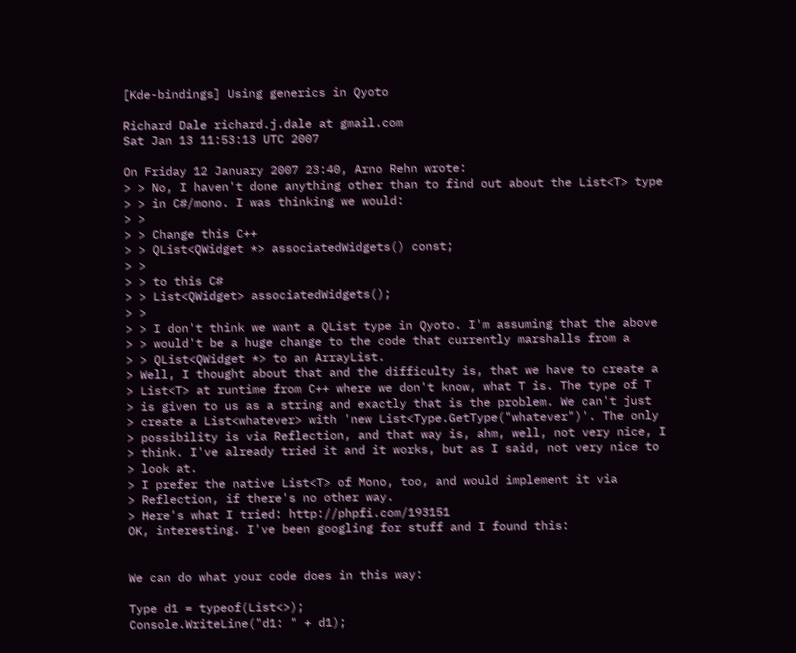[Kde-bindings] Using generics in Qyoto

Richard Dale richard.j.dale at gmail.com
Sat Jan 13 11:53:13 UTC 2007

On Friday 12 January 2007 23:40, Arno Rehn wrote:
> > No, I haven't done anything other than to find out about the List<T> type
> > in C#/mono. I was thinking we would:
> >
> > Change this C++
> > QList<QWidget *> associatedWidgets() const;
> >
> > to this C#
> > List<QWidget> associatedWidgets();
> >
> > I don't think we want a QList type in Qyoto. I'm assuming that the above
> > would't be a huge change to the code that currently marshalls from a
> > QList<QWidget *> to an ArrayList.
> Well, I thought about that and the difficulty is, that we have to create a
> List<T> at runtime from C++ where we don't know, what T is. The type of T
> is given to us as a string and exactly that is the problem. We can't just
> create a List<whatever> with 'new List<Type.GetType("whatever")'. The only
> possibility is via Reflection, and that way is, ahm, well, not very nice, I
> think. I've already tried it and it works, but as I said, not very nice to
> look at.
> I prefer the native List<T> of Mono, too, and would implement it via
> Reflection, if there's no other way.
> Here's what I tried: http://phpfi.com/193151
OK, interesting. I've been googling for stuff and I found this:


We can do what your code does in this way:

Type d1 = typeof(List<>);
Console.WriteLine("d1: " + d1);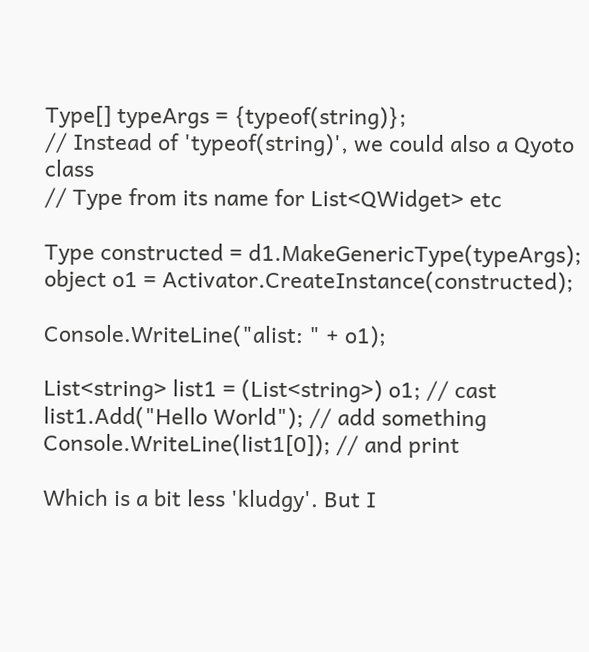Type[] typeArgs = {typeof(string)};
// Instead of 'typeof(string)', we could also a Qyoto class
// Type from its name for List<QWidget> etc

Type constructed = d1.MakeGenericType(typeArgs);
object o1 = Activator.CreateInstance(constructed);

Console.WriteLine("alist: " + o1);

List<string> list1 = (List<string>) o1; // cast
list1.Add("Hello World"); // add something
Console.WriteLine(list1[0]); // and print

Which is a bit less 'kludgy'. But I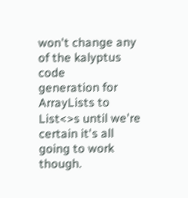won't change any of the kalyptus code
generation for ArrayLists to List<>s until we're certain it's all
going to work though.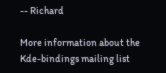-- Richard

More information about the Kde-bindings mailing list